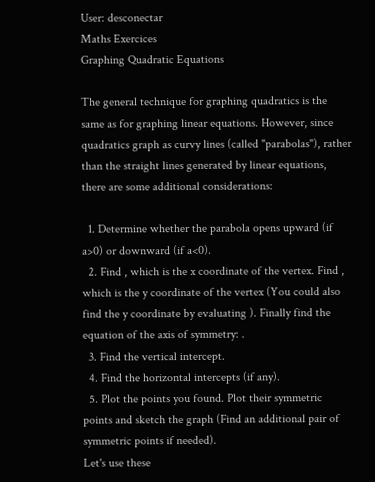User: desconectar
Maths Exercices
Graphing Quadratic Equations

The general technique for graphing quadratics is the same as for graphing linear equations. However, since quadratics graph as curvy lines (called "parabolas"), rather than the straight lines generated by linear equations, there are some additional considerations:

  1. Determine whether the parabola opens upward (if a>0) or downward (if a<0).
  2. Find , which is the x coordinate of the vertex. Find , which is the y coordinate of the vertex (You could also find the y coordinate by evaluating ). Finally find the equation of the axis of symmetry: .
  3. Find the vertical intercept.
  4. Find the horizontal intercepts (if any).
  5. Plot the points you found. Plot their symmetric points and sketch the graph (Find an additional pair of symmetric points if needed).
Let's use these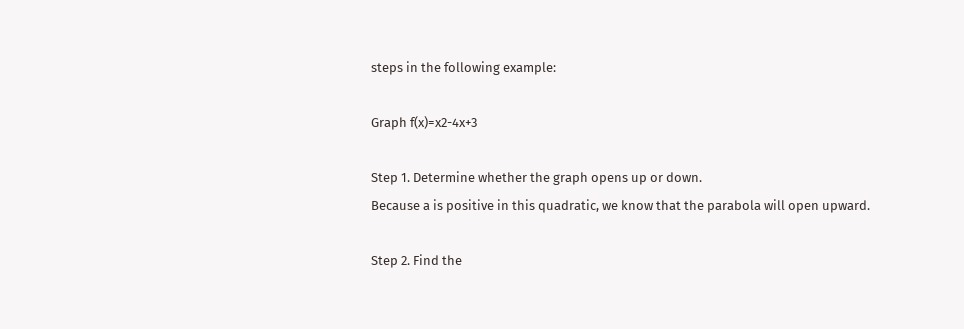steps in the following example:

Graph f(x)=x2-4x+3

Step 1. Determine whether the graph opens up or down.
Because a is positive in this quadratic, we know that the parabola will open upward.

Step 2. Find the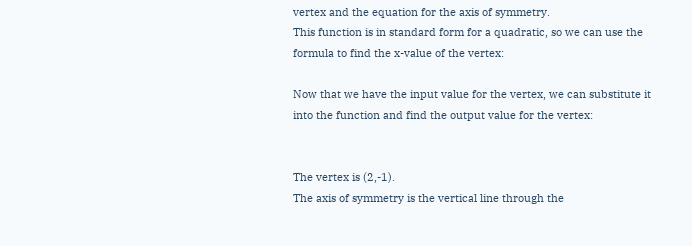vertex and the equation for the axis of symmetry.
This function is in standard form for a quadratic, so we can use the formula to find the x-value of the vertex:

Now that we have the input value for the vertex, we can substitute it into the function and find the output value for the vertex:


The vertex is (2,-1).
The axis of symmetry is the vertical line through the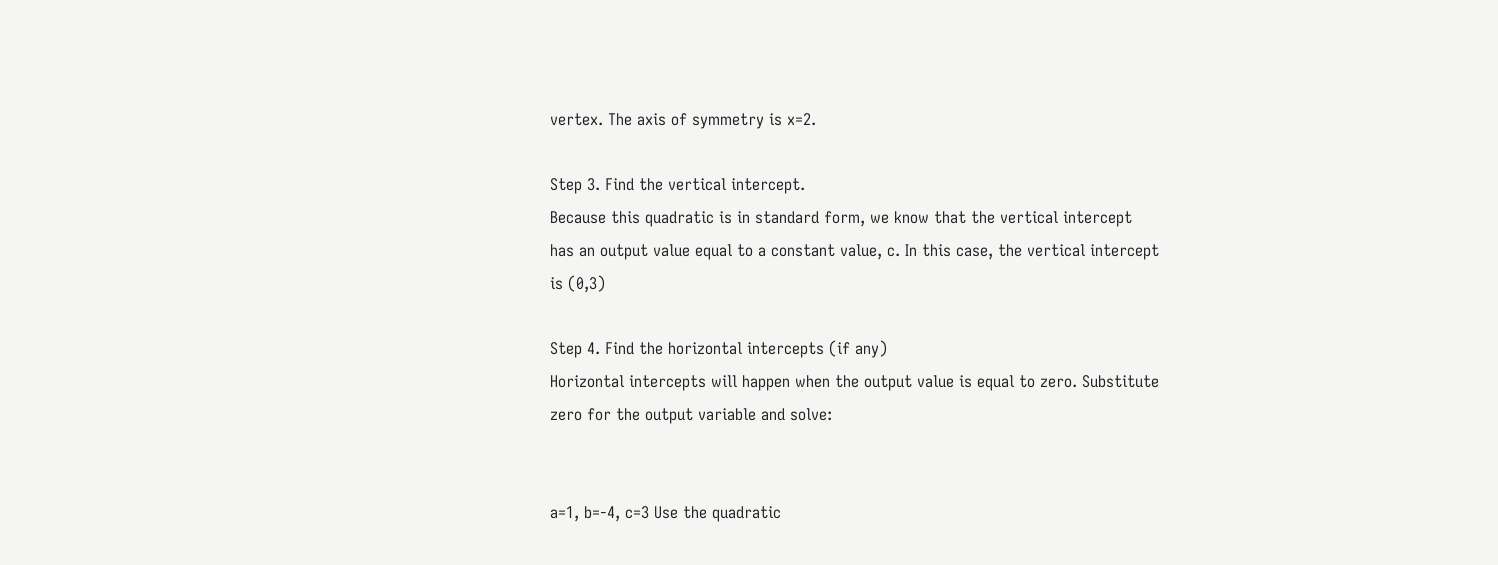vertex. The axis of symmetry is x=2.

Step 3. Find the vertical intercept.
Because this quadratic is in standard form, we know that the vertical intercept has an output value equal to a constant value, c. In this case, the vertical intercept is (0,3)

Step 4. Find the horizontal intercepts (if any)
Horizontal intercepts will happen when the output value is equal to zero. Substitute zero for the output variable and solve:


a=1, b=-4, c=3 Use the quadratic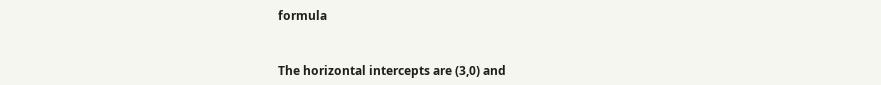formula


The horizontal intercepts are (3,0) and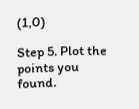(1,0)

Step 5. Plot the points you found.